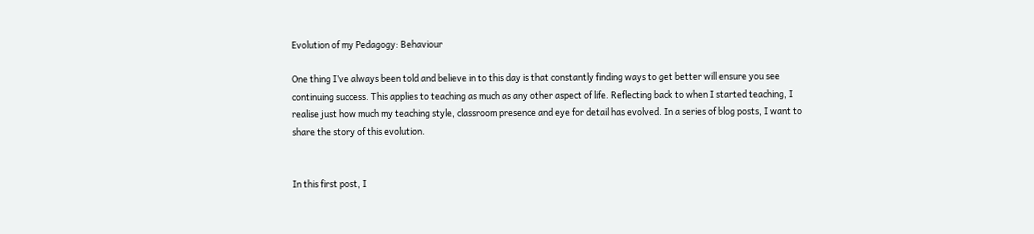Evolution of my Pedagogy: Behaviour

One thing I’ve always been told and believe in to this day is that constantly finding ways to get better will ensure you see continuing success. This applies to teaching as much as any other aspect of life. Reflecting back to when I started teaching, I realise just how much my teaching style, classroom presence and eye for detail has evolved. In a series of blog posts, I want to share the story of this evolution.


In this first post, I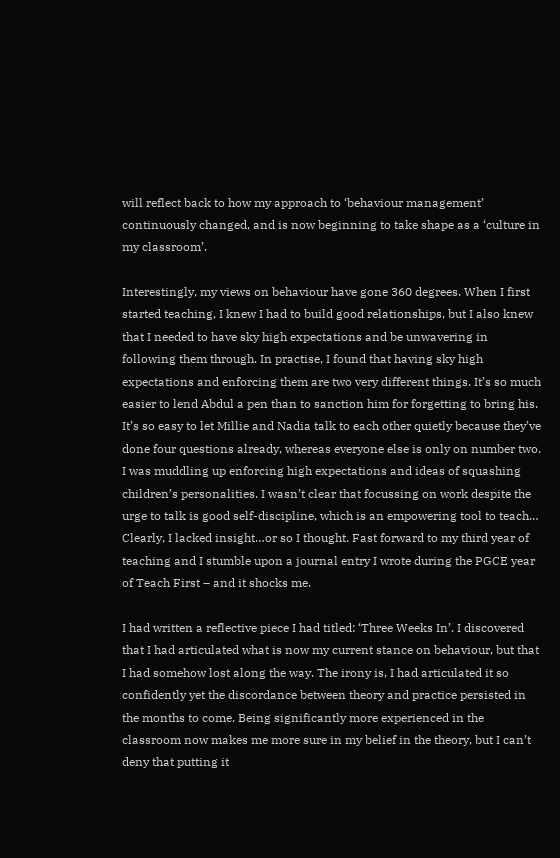will reflect back to how my approach to ‘behaviour management’ continuously changed, and is now beginning to take shape as a ‘culture in my classroom’.

Interestingly, my views on behaviour have gone 360 degrees. When I first started teaching, I knew I had to build good relationships, but I also knew that I needed to have sky high expectations and be unwavering in following them through. In practise, I found that having sky high expectations and enforcing them are two very different things. It’s so much easier to lend Abdul a pen than to sanction him for forgetting to bring his. It’s so easy to let Millie and Nadia talk to each other quietly because they’ve done four questions already, whereas everyone else is only on number two. I was muddling up enforcing high expectations and ideas of squashing children’s personalities. I wasn’t clear that focussing on work despite the urge to talk is good self-discipline, which is an empowering tool to teach… Clearly, I lacked insight…or so I thought. Fast forward to my third year of teaching and I stumble upon a journal entry I wrote during the PGCE year of Teach First – and it shocks me.

I had written a reflective piece I had titled: ‘Three Weeks In’. I discovered that I had articulated what is now my current stance on behaviour, but that I had somehow lost along the way. The irony is, I had articulated it so confidently yet the discordance between theory and practice persisted in the months to come. Being significantly more experienced in the classroom now makes me more sure in my belief in the theory, but I can’t deny that putting it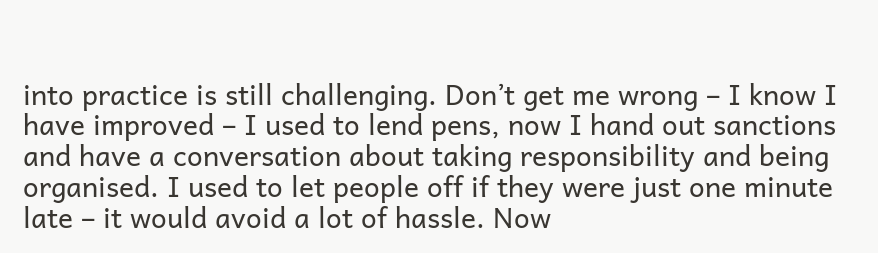into practice is still challenging. Don’t get me wrong – I know I have improved – I used to lend pens, now I hand out sanctions and have a conversation about taking responsibility and being organised. I used to let people off if they were just one minute late – it would avoid a lot of hassle. Now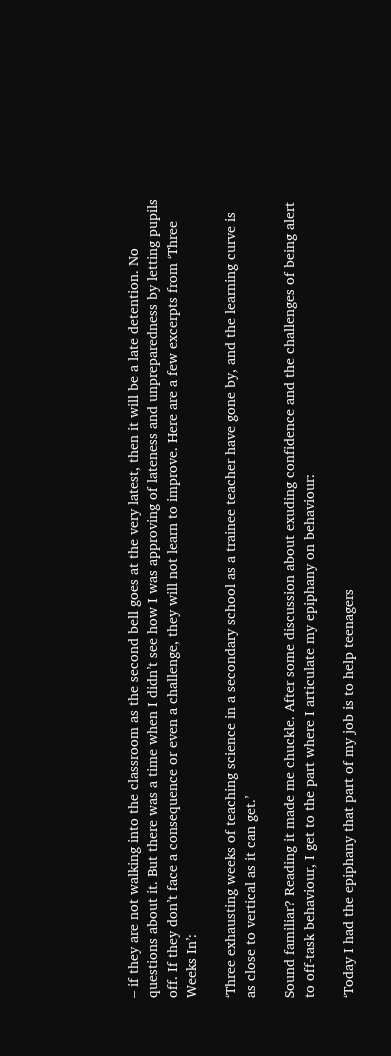– if they are not walking into the classroom as the second bell goes at the very latest, then it will be a late detention. No questions about it. But there was a time when I didn’t see how I was approving of lateness and unpreparedness by letting pupils off. If they don’t face a consequence or even a challenge, they will not learn to improve. Here are a few excerpts from ‘Three Weeks In’:

‘Three exhausting weeks of teaching science in a secondary school as a trainee teacher have gone by, and the learning curve is as close to vertical as it can get.’

Sound familiar? Reading it made me chuckle. After some discussion about exuding confidence and the challenges of being alert to off-task behaviour, I get to the part where I articulate my epiphany on behaviour:

‘Today I had the epiphany that part of my job is to help teenagers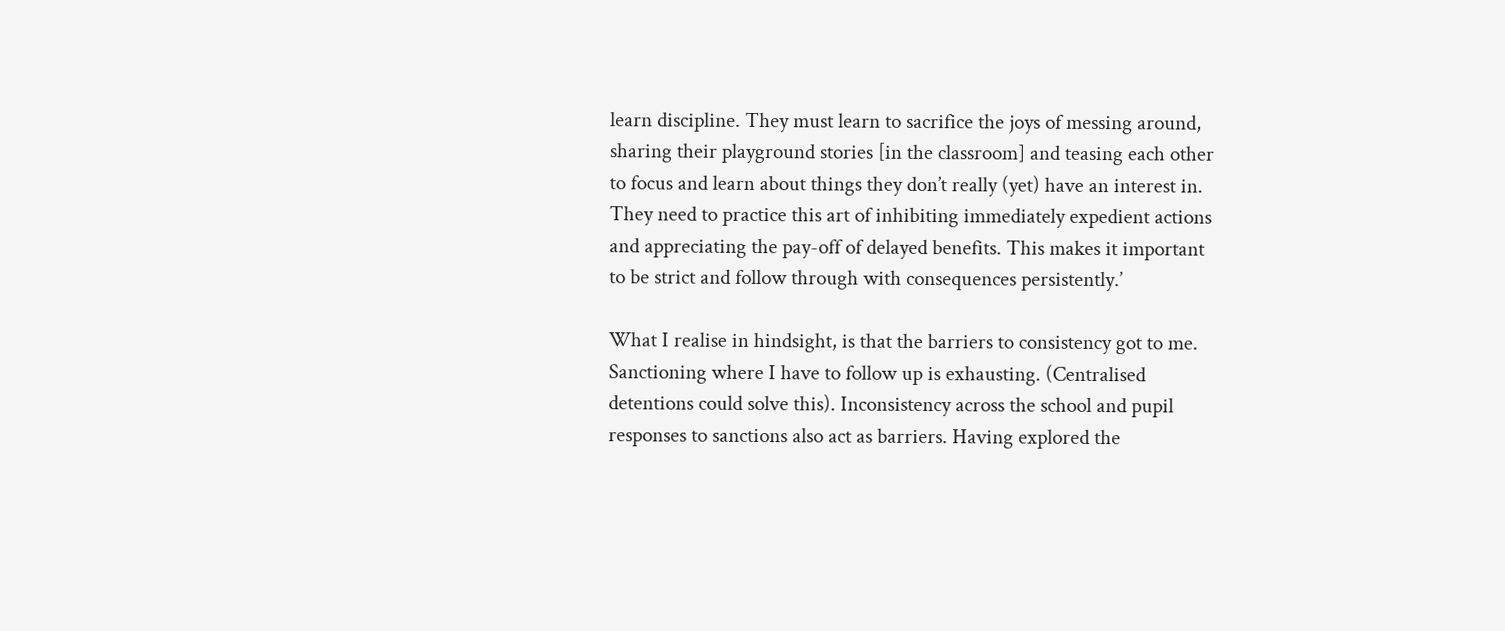learn discipline. They must learn to sacrifice the joys of messing around, sharing their playground stories [in the classroom] and teasing each other to focus and learn about things they don’t really (yet) have an interest in. They need to practice this art of inhibiting immediately expedient actions and appreciating the pay-off of delayed benefits. This makes it important to be strict and follow through with consequences persistently.’

What I realise in hindsight, is that the barriers to consistency got to me. Sanctioning where I have to follow up is exhausting. (Centralised detentions could solve this). Inconsistency across the school and pupil responses to sanctions also act as barriers. Having explored the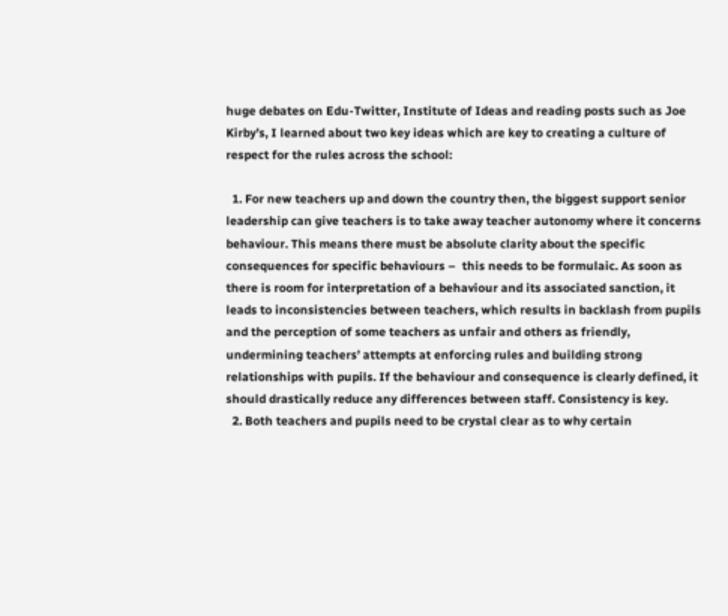huge debates on Edu-Twitter, Institute of Ideas and reading posts such as Joe Kirby’s, I learned about two key ideas which are key to creating a culture of respect for the rules across the school:

  1. For new teachers up and down the country then, the biggest support senior leadership can give teachers is to take away teacher autonomy where it concerns behaviour. This means there must be absolute clarity about the specific consequences for specific behaviours –  this needs to be formulaic. As soon as there is room for interpretation of a behaviour and its associated sanction, it leads to inconsistencies between teachers, which results in backlash from pupils and the perception of some teachers as unfair and others as friendly, undermining teachers’ attempts at enforcing rules and building strong relationships with pupils. If the behaviour and consequence is clearly defined, it should drastically reduce any differences between staff. Consistency is key.
  2. Both teachers and pupils need to be crystal clear as to why certain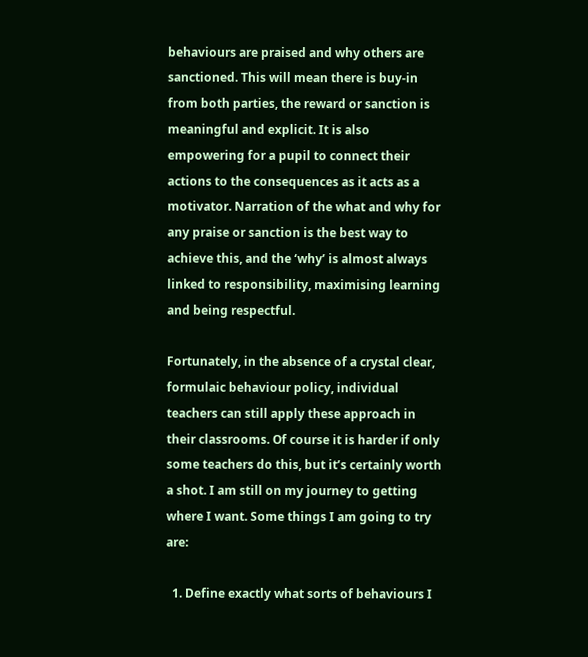behaviours are praised and why others are sanctioned. This will mean there is buy-in from both parties, the reward or sanction is meaningful and explicit. It is also empowering for a pupil to connect their actions to the consequences as it acts as a motivator. Narration of the what and why for any praise or sanction is the best way to achieve this, and the ‘why’ is almost always linked to responsibility, maximising learning and being respectful.

Fortunately, in the absence of a crystal clear, formulaic behaviour policy, individual teachers can still apply these approach in their classrooms. Of course it is harder if only some teachers do this, but it’s certainly worth a shot. I am still on my journey to getting where I want. Some things I am going to try are:

  1. Define exactly what sorts of behaviours I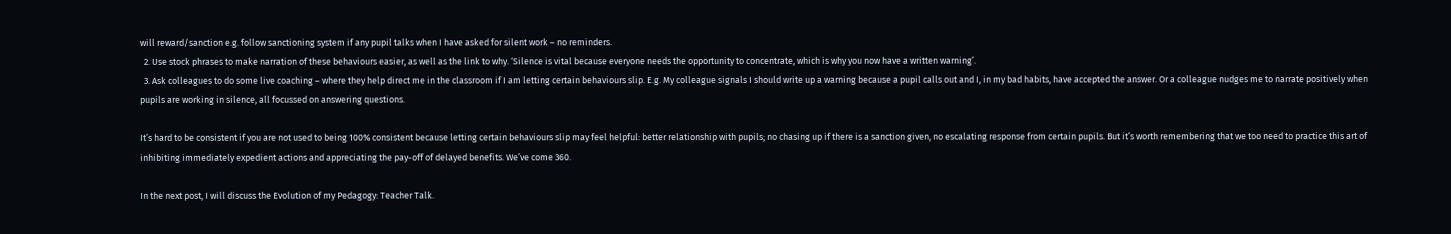will reward/sanction e.g. follow sanctioning system if any pupil talks when I have asked for silent work – no reminders.
  2. Use stock phrases to make narration of these behaviours easier, as well as the link to why. ‘Silence is vital because everyone needs the opportunity to concentrate, which is why you now have a written warning’.
  3. Ask colleagues to do some live coaching – where they help direct me in the classroom if I am letting certain behaviours slip. E.g. My colleague signals I should write up a warning because a pupil calls out and I, in my bad habits, have accepted the answer. Or a colleague nudges me to narrate positively when pupils are working in silence, all focussed on answering questions.

It’s hard to be consistent if you are not used to being 100% consistent because letting certain behaviours slip may feel helpful: better relationship with pupils; no chasing up if there is a sanction given, no escalating response from certain pupils. But it’s worth remembering that we too need to practice this art of inhibiting immediately expedient actions and appreciating the pay-off of delayed benefits. We’ve come 360.

In the next post, I will discuss the Evolution of my Pedagogy: Teacher Talk.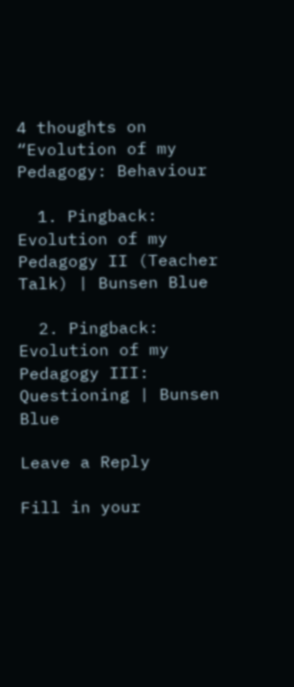4 thoughts on “Evolution of my Pedagogy: Behaviour

  1. Pingback: Evolution of my Pedagogy II (Teacher Talk) | Bunsen Blue

  2. Pingback: Evolution of my Pedagogy III: Questioning | Bunsen Blue

Leave a Reply

Fill in your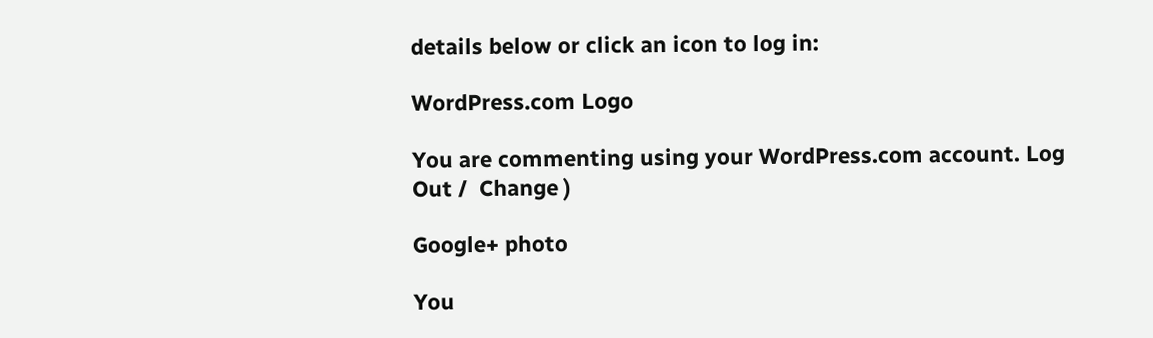details below or click an icon to log in:

WordPress.com Logo

You are commenting using your WordPress.com account. Log Out /  Change )

Google+ photo

You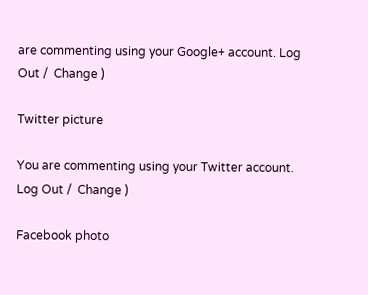are commenting using your Google+ account. Log Out /  Change )

Twitter picture

You are commenting using your Twitter account. Log Out /  Change )

Facebook photo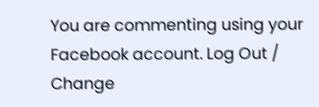You are commenting using your Facebook account. Log Out /  Change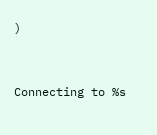)


Connecting to %s